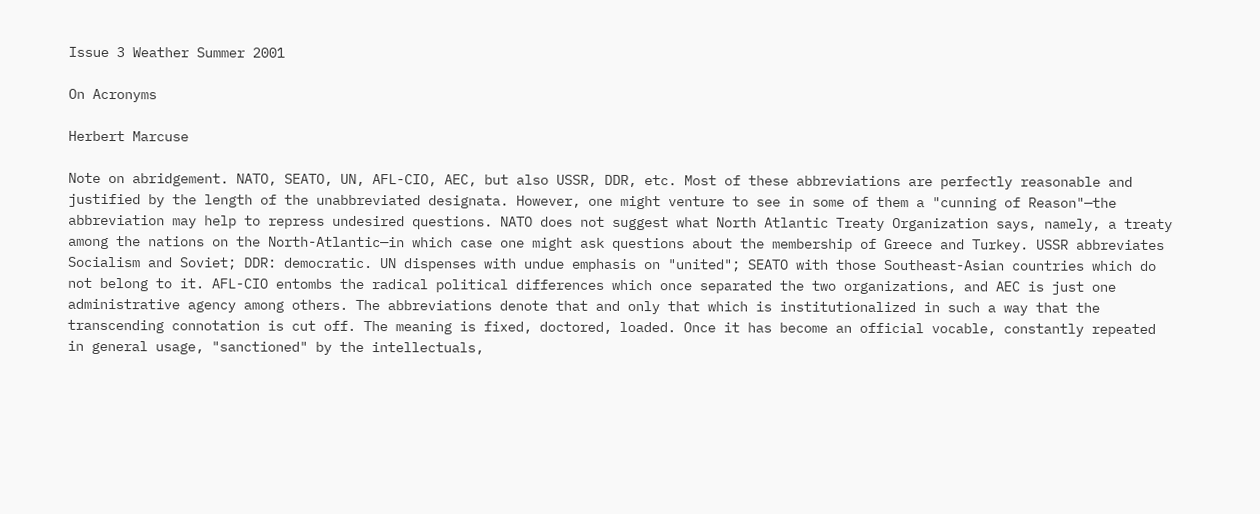Issue 3 Weather Summer 2001

On Acronyms

Herbert Marcuse

Note on abridgement. NATO, SEATO, UN, AFL-CIO, AEC, but also USSR, DDR, etc. Most of these abbreviations are perfectly reasonable and justified by the length of the unabbreviated designata. However, one might venture to see in some of them a "cunning of Reason"—the abbreviation may help to repress undesired questions. NATO does not suggest what North Atlantic Treaty Organization says, namely, a treaty among the nations on the North-Atlantic—in which case one might ask questions about the membership of Greece and Turkey. USSR abbreviates Socialism and Soviet; DDR: democratic. UN dispenses with undue emphasis on "united"; SEATO with those Southeast-Asian countries which do not belong to it. AFL-CIO entombs the radical political differences which once separated the two organizations, and AEC is just one administrative agency among others. The abbreviations denote that and only that which is institutionalized in such a way that the transcending connotation is cut off. The meaning is fixed, doctored, loaded. Once it has become an official vocable, constantly repeated in general usage, "sanctioned" by the intellectuals,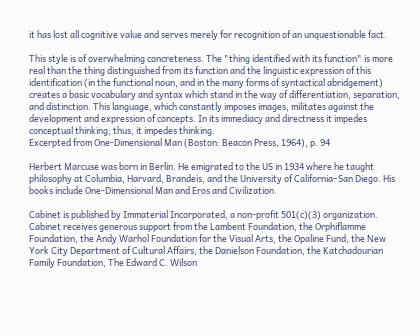it has lost all cognitive value and serves merely for recognition of an unquestionable fact.

This style is of overwhelming concreteness. The "thing identified with its function" is more real than the thing distinguished from its function and the linguistic expression of this identification (in the functional noun, and in the many forms of syntactical abridgement) creates a basic vocabulary and syntax which stand in the way of differentiation, separation, and distinction. This language, which constantly imposes images, militates against the development and expression of concepts. In its immediacy and directness it impedes conceptual thinking; thus, it impedes thinking.
Excerpted from One-Dimensional Man (Boston: Beacon Press, 1964), p. 94

Herbert Marcuse was born in Berlin. He emigrated to the US in 1934 where he taught philosophy at Columbia, Harvard, Brandeis, and the University of California–San Diego. His books include One-Dimensional Man and Eros and Civilization.

Cabinet is published by Immaterial Incorporated, a non-profit 501(c)(3) organization. Cabinet receives generous support from the Lambent Foundation, the Orphiflamme Foundation, the Andy Warhol Foundation for the Visual Arts, the Opaline Fund, the New York City Department of Cultural Affairs, the Danielson Foundation, the Katchadourian Family Foundation, The Edward C. Wilson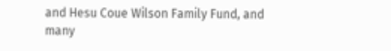and Hesu Coue Wilson Family Fund, and many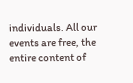individuals. All our events are free, the entire content of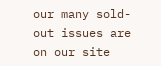our many sold-out issues are on our site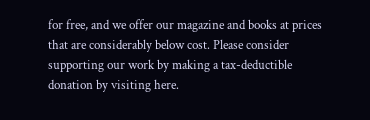for free, and we offer our magazine and books at prices that are considerably below cost. Please consider supporting our work by making a tax-deductible donation by visiting here.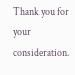Thank you for your consideration.